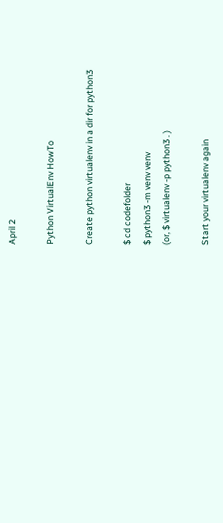April 2

Python VirtualEnv HowTo

Create python virtualenv in a dir for python3

$ cd codefolder
$ python3 -m venv venv
(or, $ virtualenv -p python3 . )

Start your virtualenv again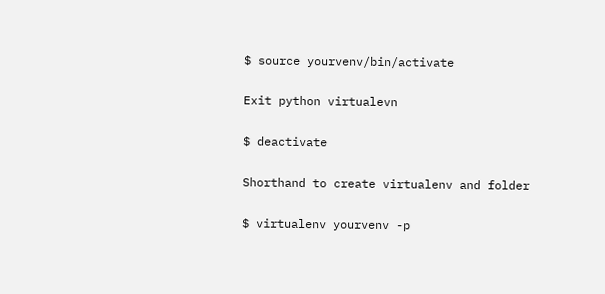$ source yourvenv/bin/activate

Exit python virtualevn

$ deactivate

Shorthand to create virtualenv and folder

$ virtualenv yourvenv -p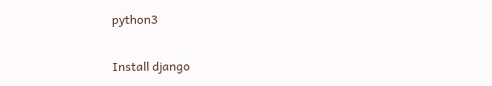python3

Install django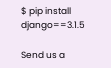$ pip install django==3.1.5

Send us a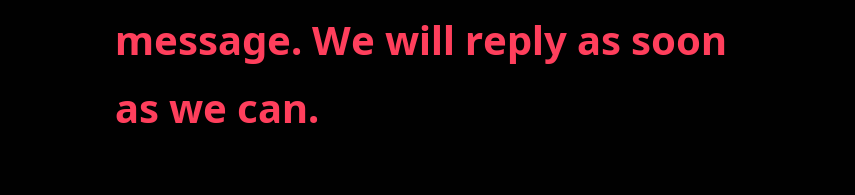message. We will reply as soon as we can.